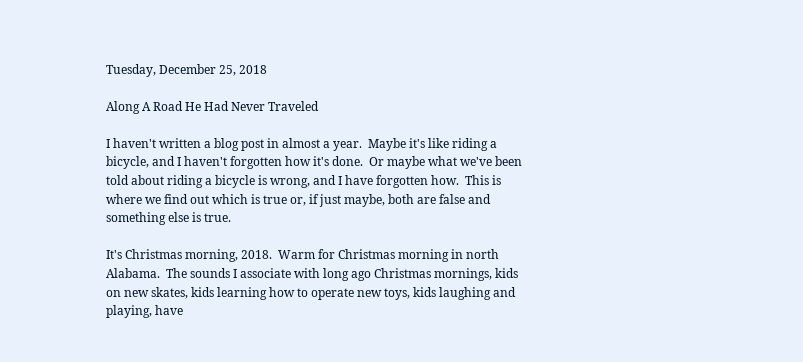Tuesday, December 25, 2018

Along A Road He Had Never Traveled

I haven't written a blog post in almost a year.  Maybe it's like riding a bicycle, and I haven't forgotten how it's done.  Or maybe what we've been told about riding a bicycle is wrong, and I have forgotten how.  This is where we find out which is true or, if just maybe, both are false and something else is true.

It's Christmas morning, 2018.  Warm for Christmas morning in north Alabama.  The sounds I associate with long ago Christmas mornings, kids on new skates, kids learning how to operate new toys, kids laughing and playing, have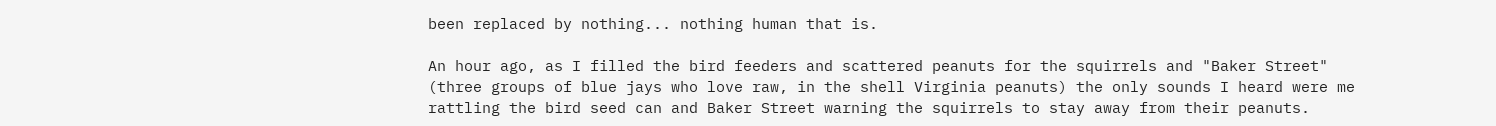been replaced by nothing... nothing human that is.

An hour ago, as I filled the bird feeders and scattered peanuts for the squirrels and "Baker Street" (three groups of blue jays who love raw, in the shell Virginia peanuts) the only sounds I heard were me rattling the bird seed can and Baker Street warning the squirrels to stay away from their peanuts.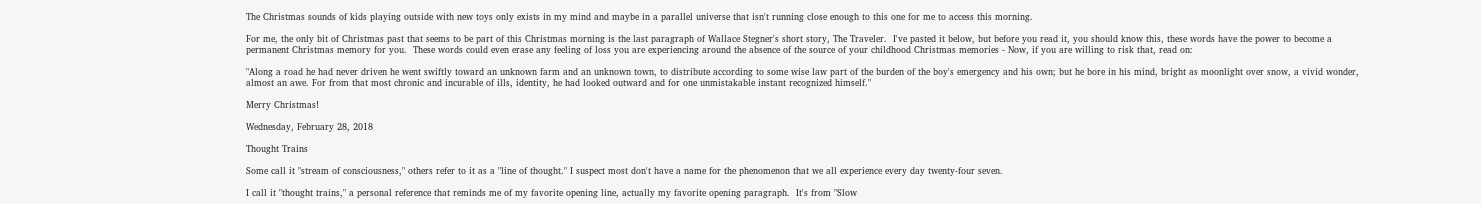The Christmas sounds of kids playing outside with new toys only exists in my mind and maybe in a parallel universe that isn't running close enough to this one for me to access this morning.

For me, the only bit of Christmas past that seems to be part of this Christmas morning is the last paragraph of Wallace Stegner's short story, The Traveler.  I've pasted it below, but before you read it, you should know this, these words have the power to become a permanent Christmas memory for you.  These words could even erase any feeling of loss you are experiencing around the absence of the source of your childhood Christmas memories - Now, if you are willing to risk that, read on:

"Along a road he had never driven he went swiftly toward an unknown farm and an unknown town, to distribute according to some wise law part of the burden of the boy's emergency and his own; but he bore in his mind, bright as moonlight over snow, a vivid wonder, almost an awe. For from that most chronic and incurable of ills, identity, he had looked outward and for one unmistakable instant recognized himself."

Merry Christmas!

Wednesday, February 28, 2018

Thought Trains

Some call it "stream of consciousness," others refer to it as a "line of thought." I suspect most don't have a name for the phenomenon that we all experience every day twenty-four seven.

I call it "thought trains," a personal reference that reminds me of my favorite opening line, actually my favorite opening paragraph.  It's from "Slow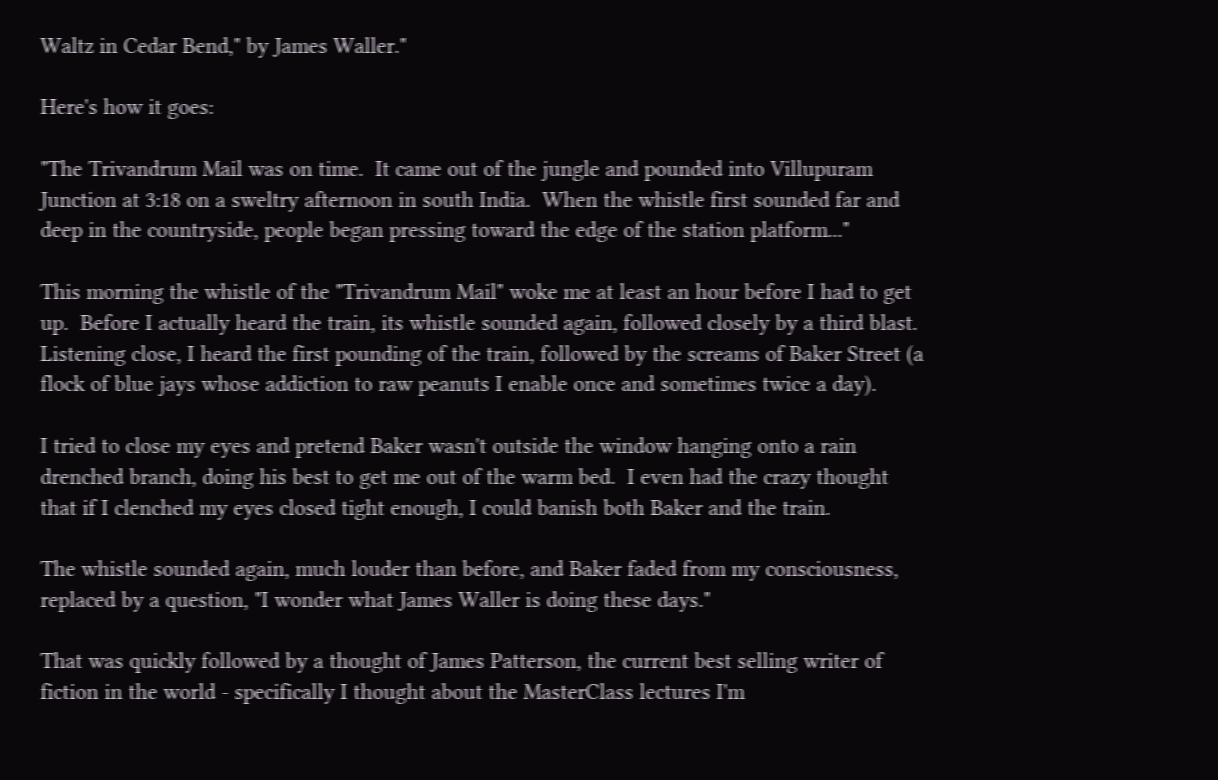Waltz in Cedar Bend," by James Waller."

Here's how it goes:

"The Trivandrum Mail was on time.  It came out of the jungle and pounded into Villupuram Junction at 3:18 on a sweltry afternoon in south India.  When the whistle first sounded far and deep in the countryside, people began pressing toward the edge of the station platform..."

This morning the whistle of the "Trivandrum Mail" woke me at least an hour before I had to get up.  Before I actually heard the train, its whistle sounded again, followed closely by a third blast.  Listening close, I heard the first pounding of the train, followed by the screams of Baker Street (a flock of blue jays whose addiction to raw peanuts I enable once and sometimes twice a day).

I tried to close my eyes and pretend Baker wasn't outside the window hanging onto a rain drenched branch, doing his best to get me out of the warm bed.  I even had the crazy thought that if I clenched my eyes closed tight enough, I could banish both Baker and the train.

The whistle sounded again, much louder than before, and Baker faded from my consciousness, replaced by a question, "I wonder what James Waller is doing these days."

That was quickly followed by a thought of James Patterson, the current best selling writer of fiction in the world - specifically I thought about the MasterClass lectures I'm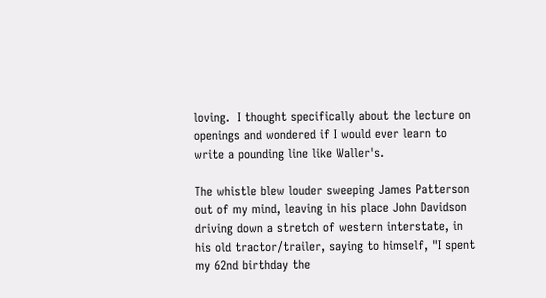loving.  I thought specifically about the lecture on openings and wondered if I would ever learn to write a pounding line like Waller's.

The whistle blew louder sweeping James Patterson out of my mind, leaving in his place John Davidson driving down a stretch of western interstate, in his old tractor/trailer, saying to himself, "I spent my 62nd birthday the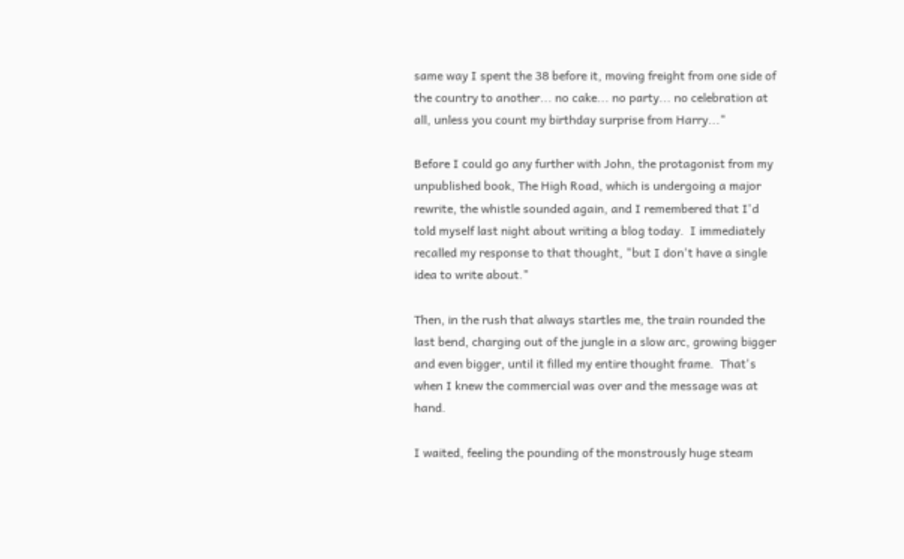same way I spent the 38 before it, moving freight from one side of the country to another... no cake... no party... no celebration at all, unless you count my birthday surprise from Harry..."

Before I could go any further with John, the protagonist from my unpublished book, The High Road, which is undergoing a major rewrite, the whistle sounded again, and I remembered that I'd told myself last night about writing a blog today.  I immediately recalled my response to that thought, "but I don't have a single idea to write about."

Then, in the rush that always startles me, the train rounded the last bend, charging out of the jungle in a slow arc, growing bigger and even bigger, until it filled my entire thought frame.  That's when I knew the commercial was over and the message was at hand.

I waited, feeling the pounding of the monstrously huge steam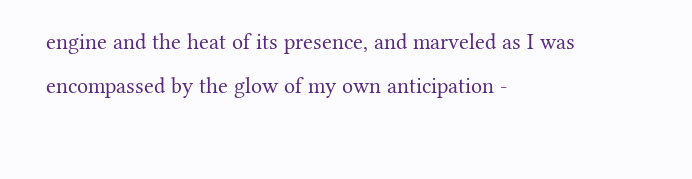engine and the heat of its presence, and marveled as I was encompassed by the glow of my own anticipation -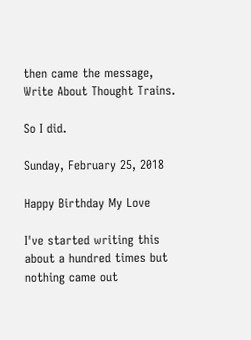then came the message, Write About Thought Trains.

So I did.

Sunday, February 25, 2018

Happy Birthday My Love

I've started writing this about a hundred times but nothing came out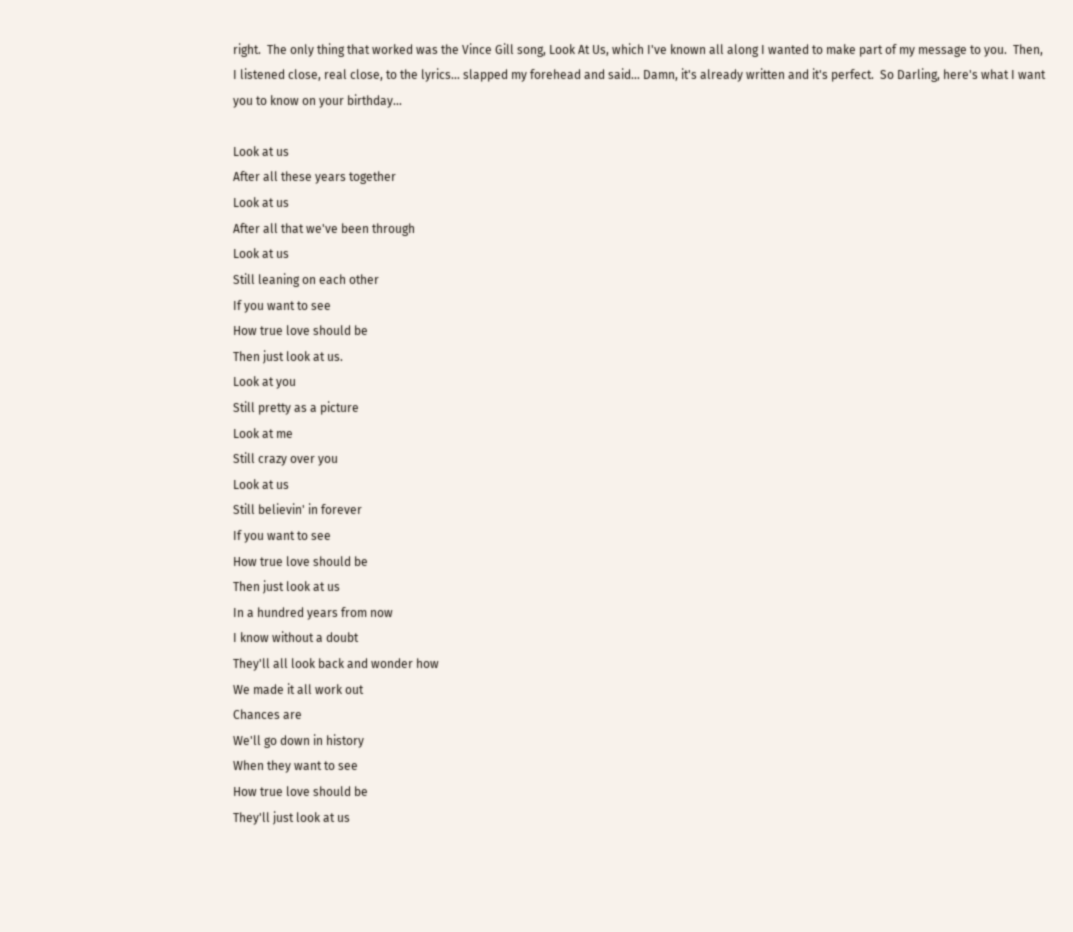right.  The only thing that worked was the Vince Gill song, Look At Us, which I've known all along I wanted to make part of my message to you.  Then, I listened close, real close, to the lyrics... slapped my forehead and said... Damn, it's already written and it's perfect.  So Darling, here's what I want you to know on your birthday...

Look at us
After all these years together
Look at us
After all that we've been through
Look at us
Still leaning on each other
If you want to see
How true love should be
Then just look at us.
Look at you
Still pretty as a picture
Look at me
Still crazy over you
Look at us
Still believin' in forever
If you want to see
How true love should be
Then just look at us
In a hundred years from now
I know without a doubt
They'll all look back and wonder how
We made it all work out
Chances are
We'll go down in history
When they want to see
How true love should be
They'll just look at us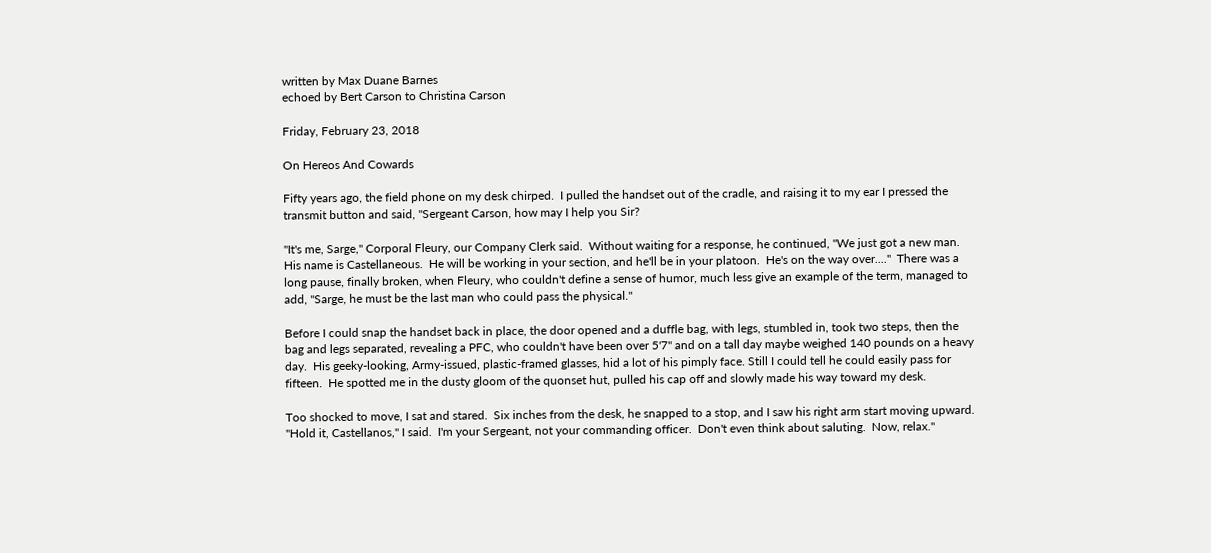written by Max Duane Barnes
echoed by Bert Carson to Christina Carson

Friday, February 23, 2018

On Hereos And Cowards

Fifty years ago, the field phone on my desk chirped.  I pulled the handset out of the cradle, and raising it to my ear I pressed the transmit button and said, "Sergeant Carson, how may I help you Sir?

"It's me, Sarge," Corporal Fleury, our Company Clerk said.  Without waiting for a response, he continued, "We just got a new man.  His name is Castellaneous.  He will be working in your section, and he'll be in your platoon.  He's on the way over...."  There was a long pause, finally broken, when Fleury, who couldn't define a sense of humor, much less give an example of the term, managed to add, "Sarge, he must be the last man who could pass the physical."

Before I could snap the handset back in place, the door opened and a duffle bag, with legs, stumbled in, took two steps, then the bag and legs separated, revealing a PFC, who couldn't have been over 5'7" and on a tall day maybe weighed 140 pounds on a heavy day.  His geeky-looking, Army-issued, plastic-framed glasses, hid a lot of his pimply face. Still I could tell he could easily pass for fifteen.  He spotted me in the dusty gloom of the quonset hut, pulled his cap off and slowly made his way toward my desk.

Too shocked to move, I sat and stared.  Six inches from the desk, he snapped to a stop, and I saw his right arm start moving upward.  "Hold it, Castellanos," I said.  I'm your Sergeant, not your commanding officer.  Don't even think about saluting.  Now, relax."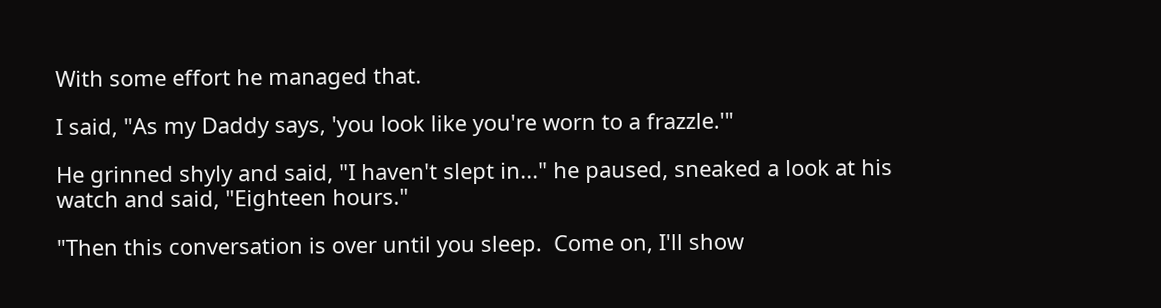With some effort he managed that.

I said, "As my Daddy says, 'you look like you're worn to a frazzle.'"

He grinned shyly and said, "I haven't slept in..." he paused, sneaked a look at his watch and said, "Eighteen hours."

"Then this conversation is over until you sleep.  Come on, I'll show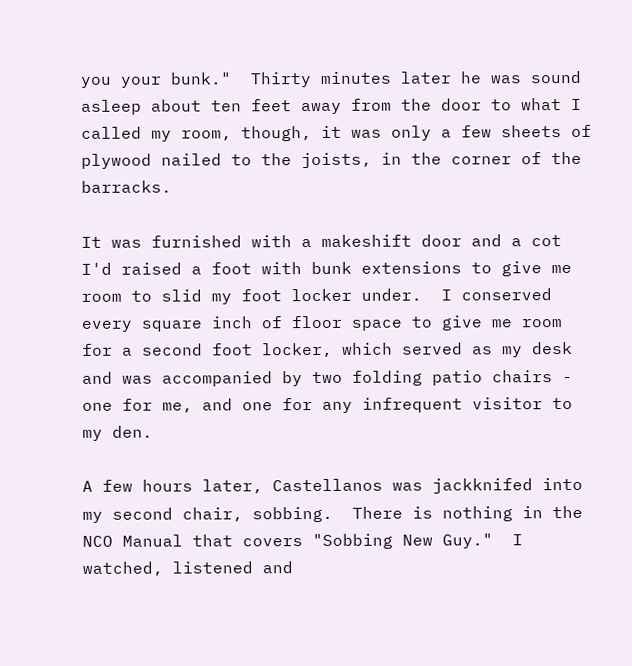you your bunk."  Thirty minutes later he was sound asleep about ten feet away from the door to what I called my room, though, it was only a few sheets of plywood nailed to the joists, in the corner of the barracks.

It was furnished with a makeshift door and a cot I'd raised a foot with bunk extensions to give me room to slid my foot locker under.  I conserved every square inch of floor space to give me room for a second foot locker, which served as my desk and was accompanied by two folding patio chairs - one for me, and one for any infrequent visitor to my den.

A few hours later, Castellanos was jackknifed into my second chair, sobbing.  There is nothing in the NCO Manual that covers "Sobbing New Guy."  I watched, listened and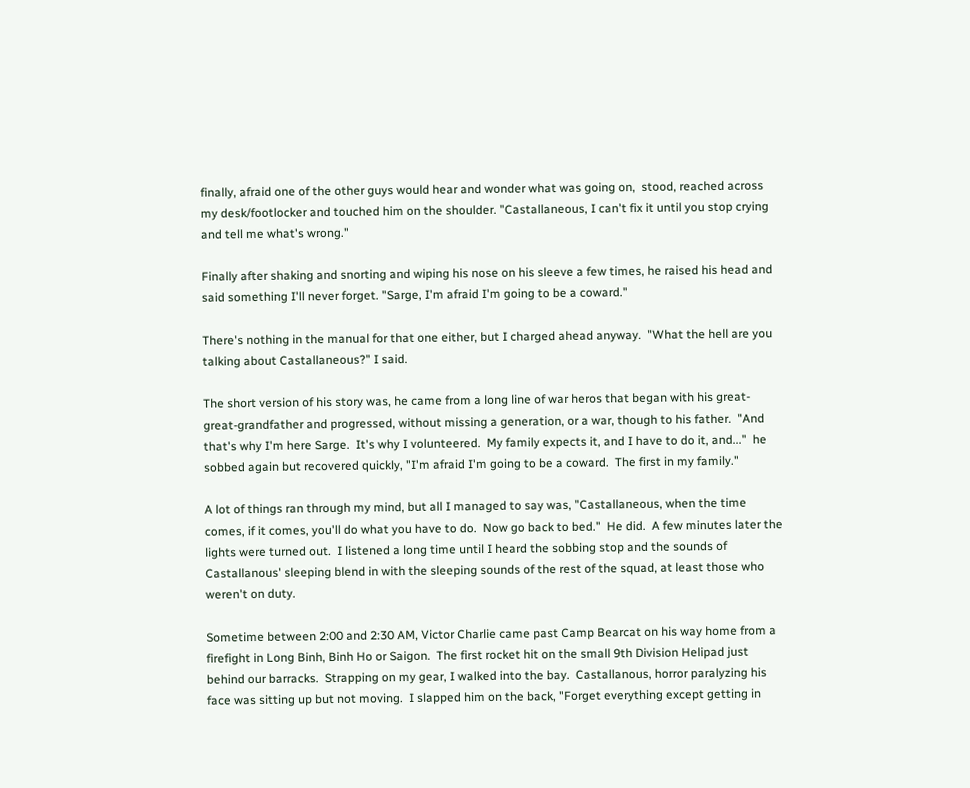finally, afraid one of the other guys would hear and wonder what was going on,  stood, reached across my desk/footlocker and touched him on the shoulder. "Castallaneous, I can't fix it until you stop crying and tell me what's wrong."

Finally after shaking and snorting and wiping his nose on his sleeve a few times, he raised his head and said something I'll never forget. "Sarge, I'm afraid I'm going to be a coward."

There's nothing in the manual for that one either, but I charged ahead anyway.  "What the hell are you talking about Castallaneous?" I said.

The short version of his story was, he came from a long line of war heros that began with his great-great-grandfather and progressed, without missing a generation, or a war, though to his father.  "And that's why I'm here Sarge.  It's why I volunteered.  My family expects it, and I have to do it, and..."  he sobbed again but recovered quickly, "I'm afraid I'm going to be a coward.  The first in my family."

A lot of things ran through my mind, but all I managed to say was, "Castallaneous, when the time comes, if it comes, you'll do what you have to do.  Now go back to bed."  He did.  A few minutes later the lights were turned out.  I listened a long time until I heard the sobbing stop and the sounds of Castallanous' sleeping blend in with the sleeping sounds of the rest of the squad, at least those who weren't on duty.

Sometime between 2:00 and 2:30 AM, Victor Charlie came past Camp Bearcat on his way home from a firefight in Long Binh, Binh Ho or Saigon.  The first rocket hit on the small 9th Division Helipad just behind our barracks.  Strapping on my gear, I walked into the bay.  Castallanous, horror paralyzing his face was sitting up but not moving.  I slapped him on the back, "Forget everything except getting in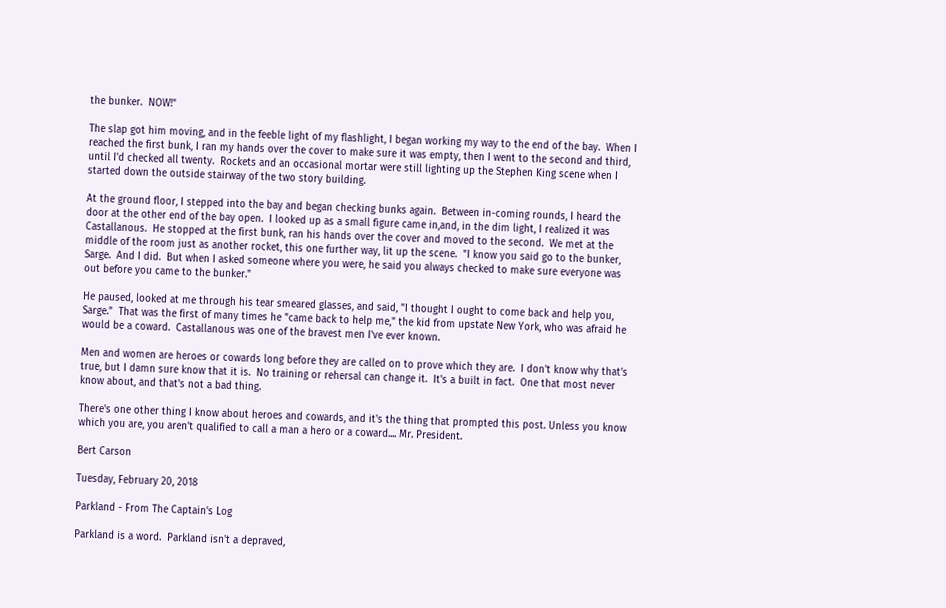the bunker.  NOW!"

The slap got him moving, and in the feeble light of my flashlight, I began working my way to the end of the bay.  When I reached the first bunk, I ran my hands over the cover to make sure it was empty, then I went to the second and third, until I'd checked all twenty.  Rockets and an occasional mortar were still lighting up the Stephen King scene when I started down the outside stairway of the two story building.

At the ground floor, I stepped into the bay and began checking bunks again.  Between in-coming rounds, I heard the door at the other end of the bay open.  I looked up as a small figure came in,and, in the dim light, I realized it was Castallanous.  He stopped at the first bunk, ran his hands over the cover and moved to the second.  We met at the middle of the room just as another rocket, this one further way, lit up the scene.  "I know you said go to the bunker, Sarge.  And I did.  But when I asked someone where you were, he said you always checked to make sure everyone was out before you came to the bunker."

He paused, looked at me through his tear smeared glasses, and said, "I thought I ought to come back and help you, Sarge."  That was the first of many times he "came back to help me," the kid from upstate New York, who was afraid he would be a coward.  Castallanous was one of the bravest men I've ever known.

Men and women are heroes or cowards long before they are called on to prove which they are.  I don't know why that's true, but I damn sure know that it is.  No training or rehersal can change it.  It's a built in fact.  One that most never know about, and that's not a bad thing.

There's one other thing I know about heroes and cowards, and it's the thing that prompted this post. Unless you know which you are, you aren't qualified to call a man a hero or a coward.... Mr. President.

Bert Carson

Tuesday, February 20, 2018

Parkland - From The Captain's Log

Parkland is a word.  Parkland isn't a depraved,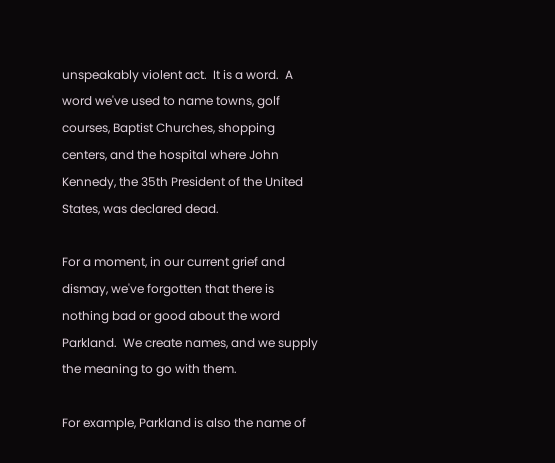unspeakably violent act.  It is a word.  A word we've used to name towns, golf courses, Baptist Churches, shopping centers, and the hospital where John Kennedy, the 35th President of the United States, was declared dead.

For a moment, in our current grief and dismay, we've forgotten that there is nothing bad or good about the word Parkland.  We create names, and we supply the meaning to go with them.

For example, Parkland is also the name of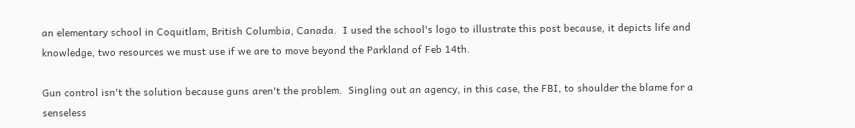an elementary school in Coquitlam, British Columbia, Canada.  I used the school's logo to illustrate this post because, it depicts life and knowledge, two resources we must use if we are to move beyond the Parkland of Feb 14th.

Gun control isn't the solution because guns aren't the problem.  Singling out an agency, in this case, the FBI, to shoulder the blame for a senseless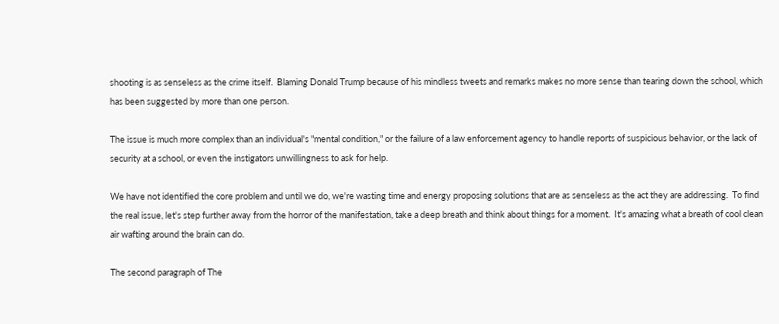shooting is as senseless as the crime itself.  Blaming Donald Trump because of his mindless tweets and remarks makes no more sense than tearing down the school, which has been suggested by more than one person.

The issue is much more complex than an individual's "mental condition," or the failure of a law enforcement agency to handle reports of suspicious behavior, or the lack of security at a school, or even the instigators unwillingness to ask for help.

We have not identified the core problem and until we do, we're wasting time and energy proposing solutions that are as senseless as the act they are addressing.  To find the real issue, let's step further away from the horror of the manifestation, take a deep breath and think about things for a moment.  It's amazing what a breath of cool clean air wafting around the brain can do.

The second paragraph of The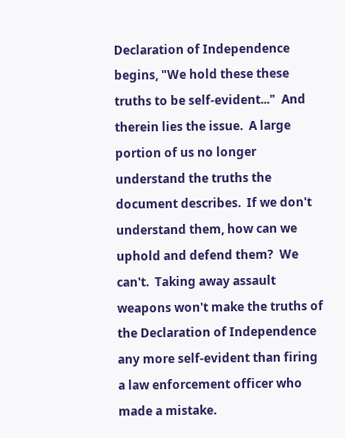Declaration of Independence begins, "We hold these these truths to be self-evident..."  And therein lies the issue.  A large portion of us no longer understand the truths the document describes.  If we don't understand them, how can we uphold and defend them?  We can't.  Taking away assault weapons won't make the truths of the Declaration of Independence any more self-evident than firing a law enforcement officer who made a mistake.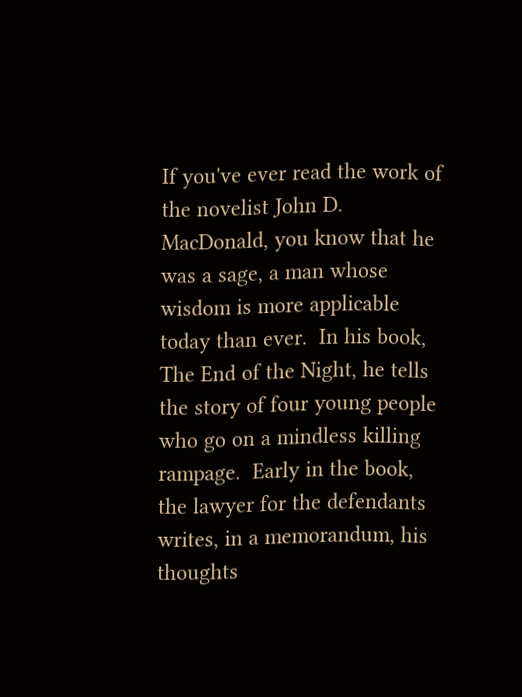If you've ever read the work of the novelist John D. MacDonald, you know that he was a sage, a man whose wisdom is more applicable today than ever.  In his book, The End of the Night, he tells the story of four young people who go on a mindless killing rampage.  Early in the book, the lawyer for the defendants writes, in a memorandum, his thoughts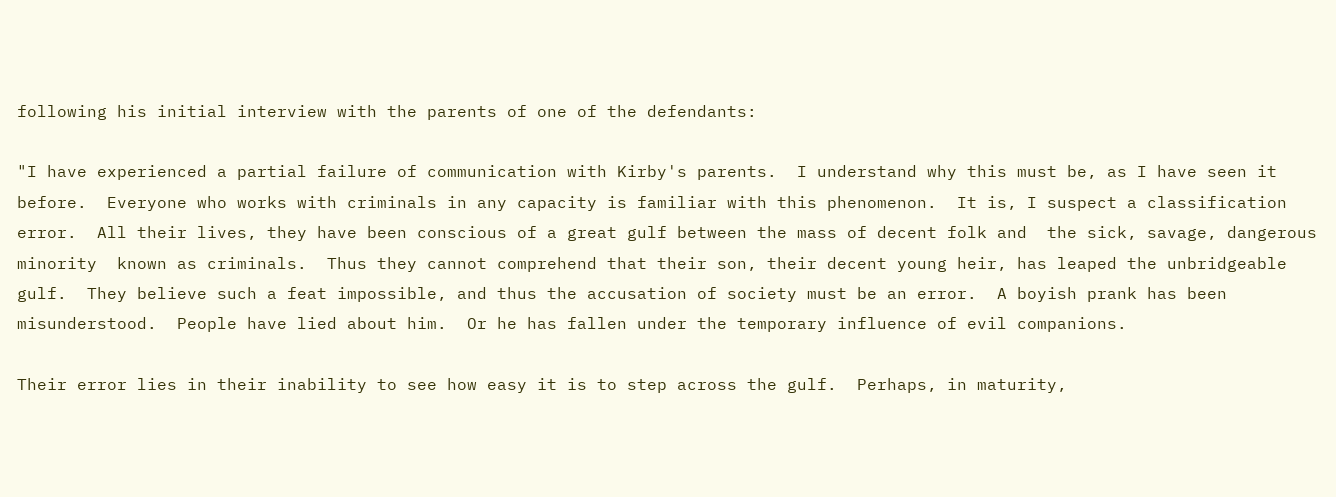following his initial interview with the parents of one of the defendants:

"I have experienced a partial failure of communication with Kirby's parents.  I understand why this must be, as I have seen it before.  Everyone who works with criminals in any capacity is familiar with this phenomenon.  It is, I suspect a classification error.  All their lives, they have been conscious of a great gulf between the mass of decent folk and  the sick, savage, dangerous minority  known as criminals.  Thus they cannot comprehend that their son, their decent young heir, has leaped the unbridgeable gulf.  They believe such a feat impossible, and thus the accusation of society must be an error.  A boyish prank has been misunderstood.  People have lied about him.  Or he has fallen under the temporary influence of evil companions.

Their error lies in their inability to see how easy it is to step across the gulf.  Perhaps, in maturity,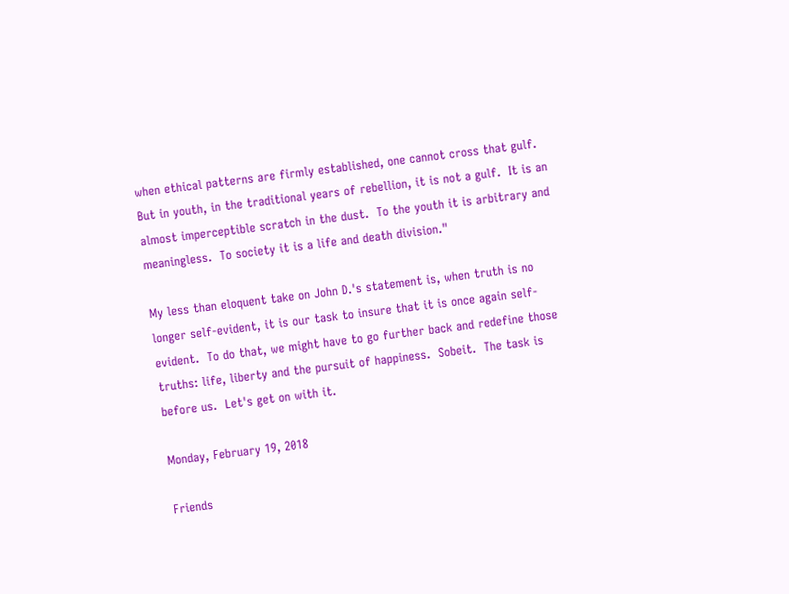when ethical patterns are firmly established, one cannot cross that gulf.  But in youth, in the traditional years of rebellion, it is not a gulf.  It is an almost imperceptible scratch in the dust.  To the youth it is arbitrary and meaningless.  To society it is a life and death division."

My less than eloquent take on John D.'s statement is, when truth is no longer self-evident, it is our task to insure that it is once again self-evident.  To do that, we might have to go further back and redefine those truths: life, liberty and the pursuit of happiness.  Sobeit.  The task is before us.  Let's get on with it.

Monday, February 19, 2018

Friends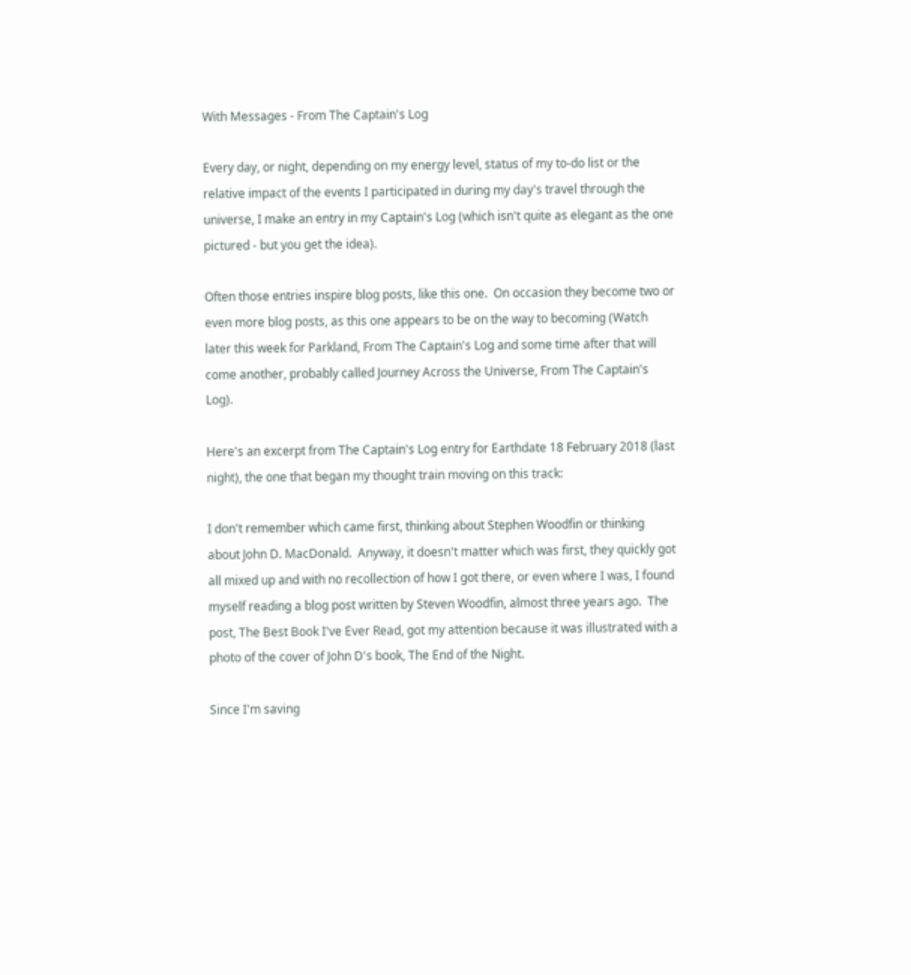With Messages - From The Captain's Log

Every day, or night, depending on my energy level, status of my to-do list or the relative impact of the events I participated in during my day's travel through the universe, I make an entry in my Captain's Log (which isn't quite as elegant as the one pictured - but you get the idea).

Often those entries inspire blog posts, like this one.  On occasion they become two or even more blog posts, as this one appears to be on the way to becoming (Watch later this week for Parkland, From The Captain's Log and some time after that will come another, probably called Journey Across the Universe, From The Captain's Log).

Here's an excerpt from The Captain's Log entry for Earthdate 18 February 2018 (last night), the one that began my thought train moving on this track:

I don't remember which came first, thinking about Stephen Woodfin or thinking about John D. MacDonald.  Anyway, it doesn't matter which was first, they quickly got all mixed up and with no recollection of how I got there, or even where I was, I found myself reading a blog post written by Steven Woodfin, almost three years ago.  The post, The Best Book I've Ever Read, got my attention because it was illustrated with a photo of the cover of John D's book, The End of the Night.

Since I'm saving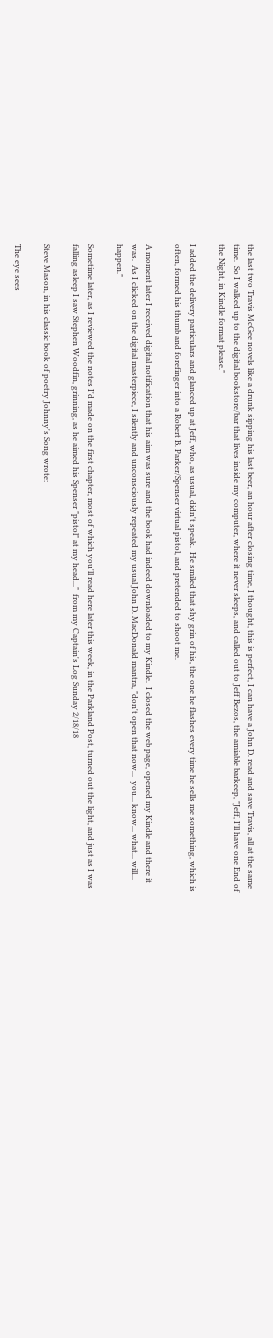the last two Travis McGee novels like a drunk sipping his last beer, an hour after closing time, I thought, this is perfect, I can have a John D. read and save Travis, all at the same time.  So I walked up to the digital bookstore/bar that lives inside my computer, where it never sleeps, and called out to Jeff Bezos, the amiable barkeep, "Jeff, I'll have one End of the Night, in Kindle format please."

I added the delivery particulars and glanced up at Jeff, who, as usual, didn't speak.  He smiled that shy grin of his, the one he flashes every time he sells me something, which is often, formed his thumb and forefinger into a Robert B. Parker/Spenser virtual pistol, and pretended to shoot me.

A moment later I received digital notification that his aim was sure and the book had indeed downloaded to my Kindle.  I closed the web page, opened my Kindle and there it was.  As I clicked on the digital masterpiece, I silently and unconsciously repeated my usual John D. MacDonald mantra, "don't open that now...  you... know... what... will... happen."

Sometime later, as I reviewed the notes I'd made on the first chapter, most of which you'll read here later this week, in the Parkland Post, turned out the light, and just as I was falling asleep I saw Stephen Woodfin, grinning, as he aimed his Spenser "pistol" at my head..."  from my Captain's Log Sunday 2/18/18

Steve Mason, in his classic book of poetry Johnny's Song wrote:

The eye sees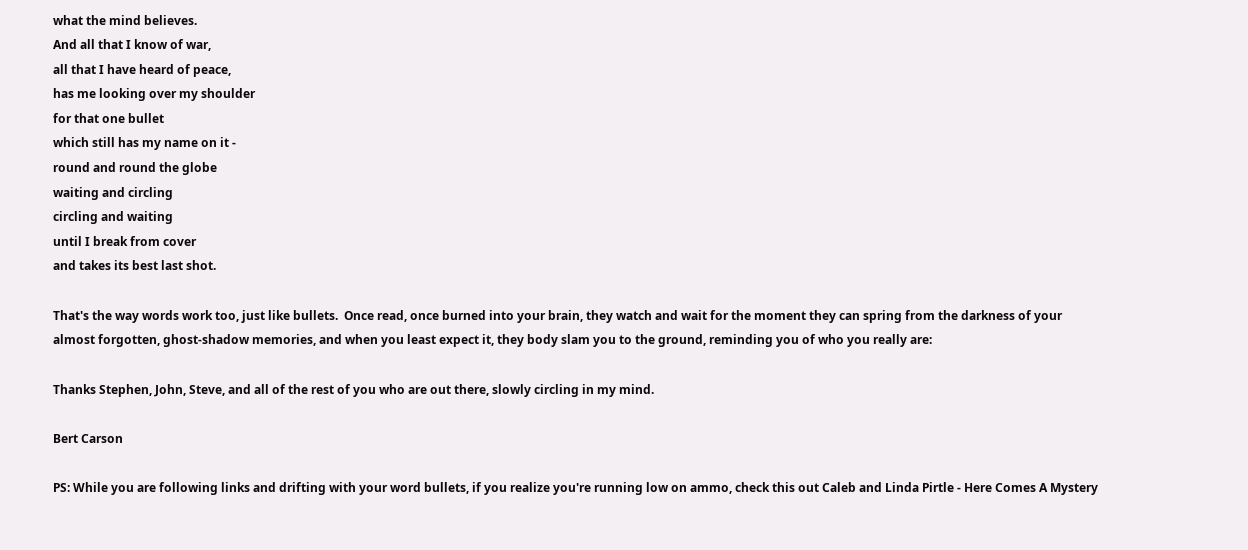what the mind believes.
And all that I know of war,
all that I have heard of peace,
has me looking over my shoulder
for that one bullet
which still has my name on it -
round and round the globe
waiting and circling
circling and waiting
until I break from cover
and takes its best last shot.

That's the way words work too, just like bullets.  Once read, once burned into your brain, they watch and wait for the moment they can spring from the darkness of your almost forgotten, ghost-shadow memories, and when you least expect it, they body slam you to the ground, reminding you of who you really are:

Thanks Stephen, John, Steve, and all of the rest of you who are out there, slowly circling in my mind.

Bert Carson

PS: While you are following links and drifting with your word bullets, if you realize you're running low on ammo, check this out Caleb and Linda Pirtle - Here Comes A Mystery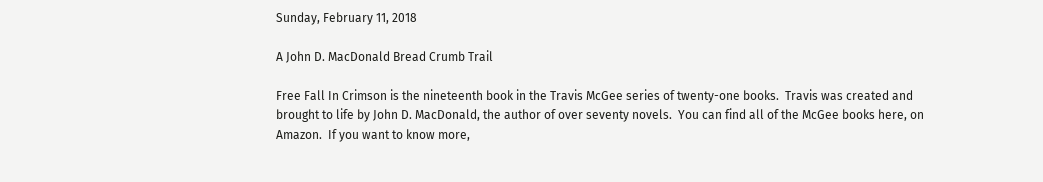Sunday, February 11, 2018

A John D. MacDonald Bread Crumb Trail

Free Fall In Crimson is the nineteenth book in the Travis McGee series of twenty-one books.  Travis was created and brought to life by John D. MacDonald, the author of over seventy novels.  You can find all of the McGee books here, on Amazon.  If you want to know more,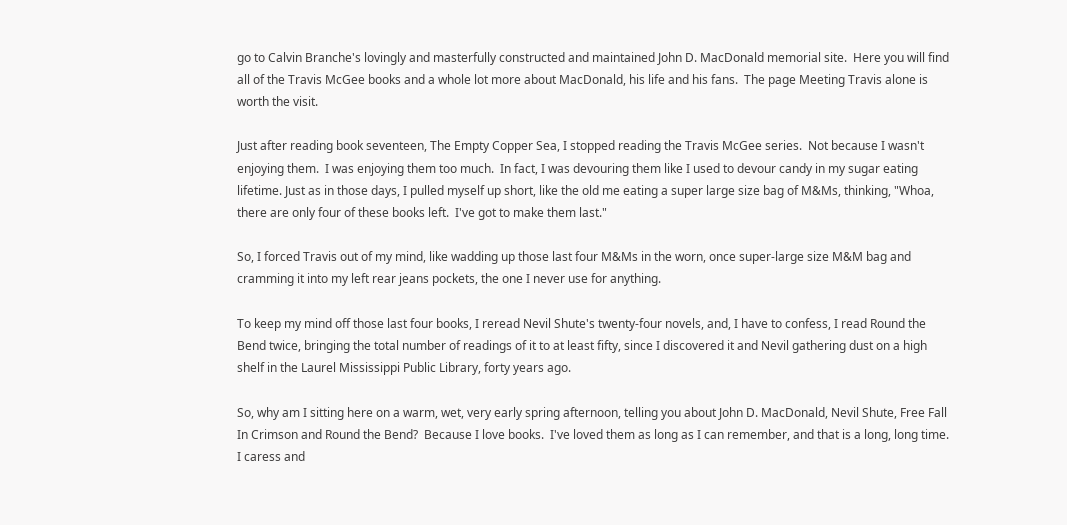go to Calvin Branche's lovingly and masterfully constructed and maintained John D. MacDonald memorial site.  Here you will find all of the Travis McGee books and a whole lot more about MacDonald, his life and his fans.  The page Meeting Travis alone is worth the visit.

Just after reading book seventeen, The Empty Copper Sea, I stopped reading the Travis McGee series.  Not because I wasn't enjoying them.  I was enjoying them too much.  In fact, I was devouring them like I used to devour candy in my sugar eating lifetime. Just as in those days, I pulled myself up short, like the old me eating a super large size bag of M&Ms, thinking, "Whoa, there are only four of these books left.  I've got to make them last."

So, I forced Travis out of my mind, like wadding up those last four M&Ms in the worn, once super-large size M&M bag and cramming it into my left rear jeans pockets, the one I never use for anything.

To keep my mind off those last four books, I reread Nevil Shute's twenty-four novels, and, I have to confess, I read Round the Bend twice, bringing the total number of readings of it to at least fifty, since I discovered it and Nevil gathering dust on a high shelf in the Laurel Mississippi Public Library, forty years ago.

So, why am I sitting here on a warm, wet, very early spring afternoon, telling you about John D. MacDonald, Nevil Shute, Free Fall In Crimson and Round the Bend?  Because I love books.  I've loved them as long as I can remember, and that is a long, long time.  I caress and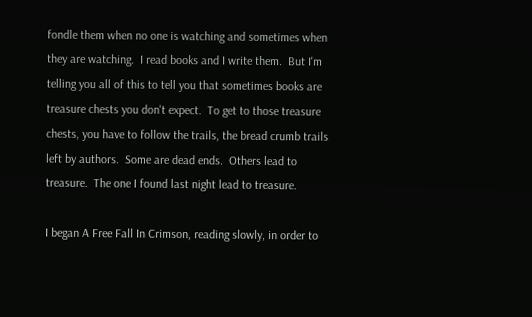fondle them when no one is watching and sometimes when they are watching.  I read books and I write them.  But I'm telling you all of this to tell you that sometimes books are treasure chests you don't expect.  To get to those treasure chests, you have to follow the trails, the bread crumb trails left by authors.  Some are dead ends.  Others lead to treasure.  The one I found last night lead to treasure.

I began A Free Fall In Crimson, reading slowly, in order to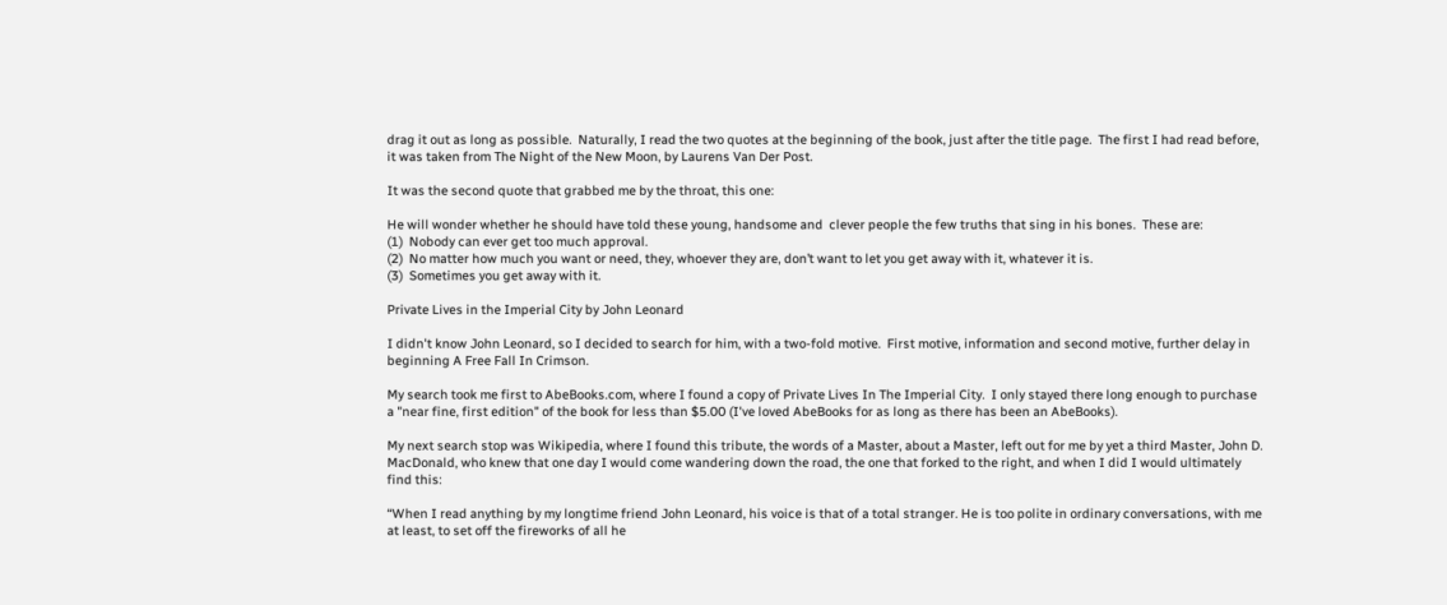drag it out as long as possible.  Naturally, I read the two quotes at the beginning of the book, just after the title page.  The first I had read before, it was taken from The Night of the New Moon, by Laurens Van Der Post.

It was the second quote that grabbed me by the throat, this one:

He will wonder whether he should have told these young, handsome and  clever people the few truths that sing in his bones.  These are:
(1)  Nobody can ever get too much approval.
(2)  No matter how much you want or need, they, whoever they are, don’t want to let you get away with it, whatever it is.
(3)  Sometimes you get away with it.

Private Lives in the Imperial City by John Leonard

I didn't know John Leonard, so I decided to search for him, with a two-fold motive.  First motive, information and second motive, further delay in beginning A Free Fall In Crimson.

My search took me first to AbeBooks.com, where I found a copy of Private Lives In The Imperial City.  I only stayed there long enough to purchase a "near fine, first edition" of the book for less than $5.00 (I've loved AbeBooks for as long as there has been an AbeBooks).

My next search stop was Wikipedia, where I found this tribute, the words of a Master, about a Master, left out for me by yet a third Master, John D. MacDonald, who knew that one day I would come wandering down the road, the one that forked to the right, and when I did I would ultimately find this:

“When I read anything by my longtime friend John Leonard, his voice is that of a total stranger. He is too polite in ordinary conversations, with me at least, to set off the fireworks of all he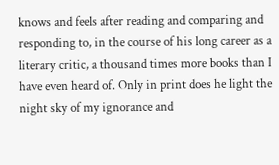knows and feels after reading and comparing and responding to, in the course of his long career as a literary critic, a thousand times more books than I have even heard of. Only in print does he light the night sky of my ignorance and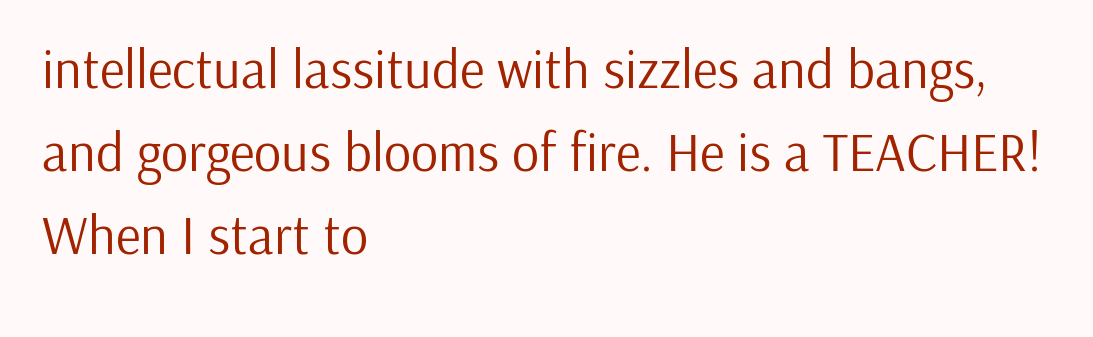intellectual lassitude with sizzles and bangs, and gorgeous blooms of fire. He is a TEACHER! When I start to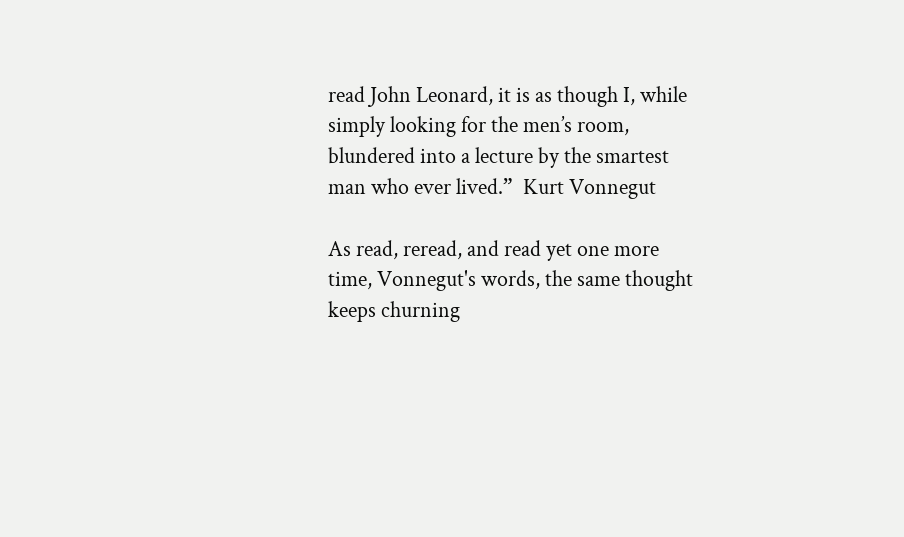read John Leonard, it is as though I, while simply looking for the men’s room, blundered into a lecture by the smartest man who ever lived.”  Kurt Vonnegut

As read, reread, and read yet one more time, Vonnegut's words, the same thought keeps churning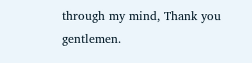through my mind, Thank you gentlemen.